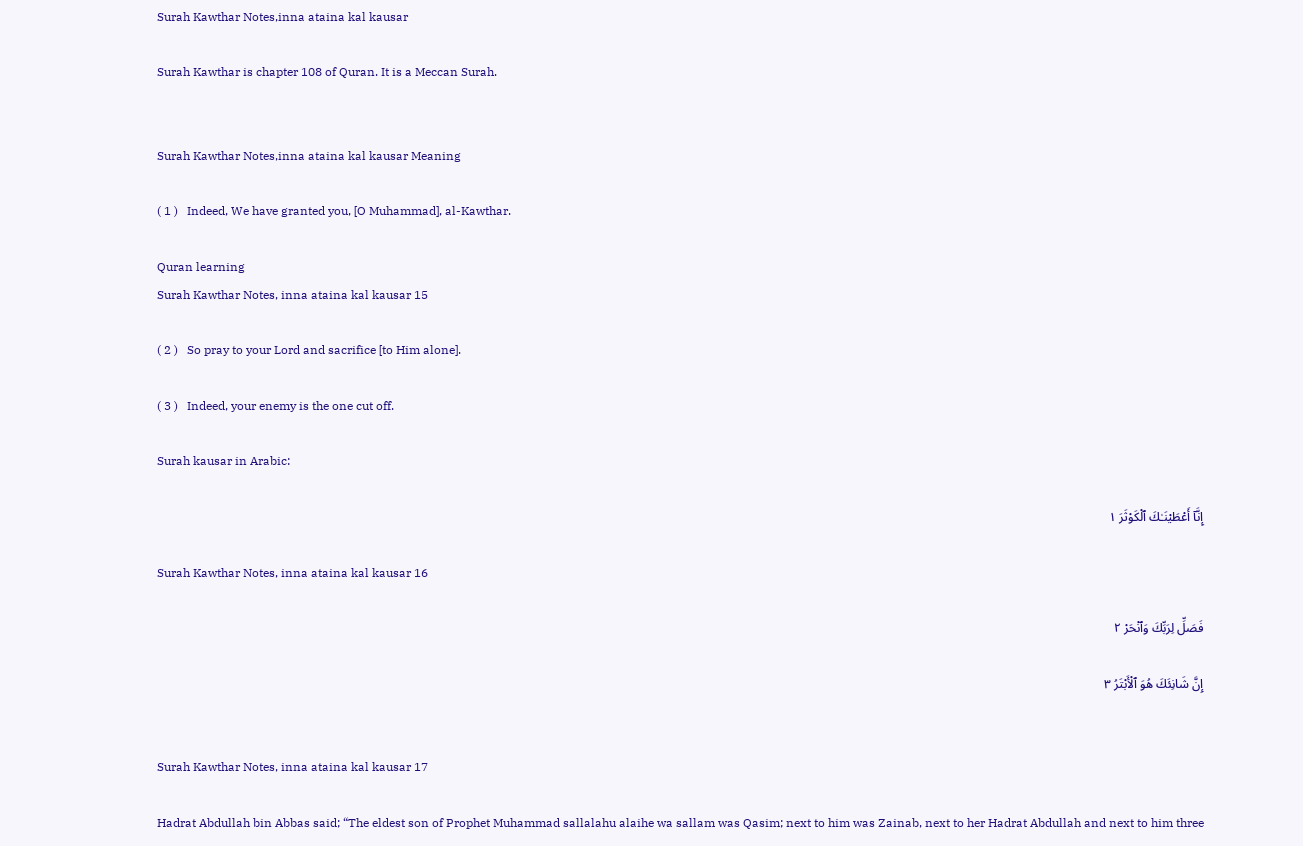Surah Kawthar Notes,inna ataina kal kausar

Surah Kawthar is chapter 108 of Quran. It is a Meccan Surah.


Surah Kawthar Notes,inna ataina kal kausar Meaning

( 1 )   Indeed, We have granted you, [O Muhammad], al-Kawthar.

Quran learning
Surah Kawthar Notes, inna ataina kal kausar 15

( 2 )   So pray to your Lord and sacrifice [to Him alone].

( 3 )   Indeed, your enemy is the one cut off.

Surah kausar in Arabic:

إِنَّآ أَعْطَيْنَـٰكَ ٱلْكَوْثَرَ ١

Surah Kawthar Notes, inna ataina kal kausar 16

فَصَلِّ لِرَبِّكَ وَٱنْحَرْ ٢

إِنَّ شَانِئَكَ هُوَ ٱلْأَبْتَرُ ٣


Surah Kawthar Notes, inna ataina kal kausar 17

Hadrat Abdullah bin Abbas said; “The eldest son of Prophet Muhammad sallalahu alaihe wa sallam was Qasim; next to him was Zainab, next to her Hadrat Abdullah and next to him three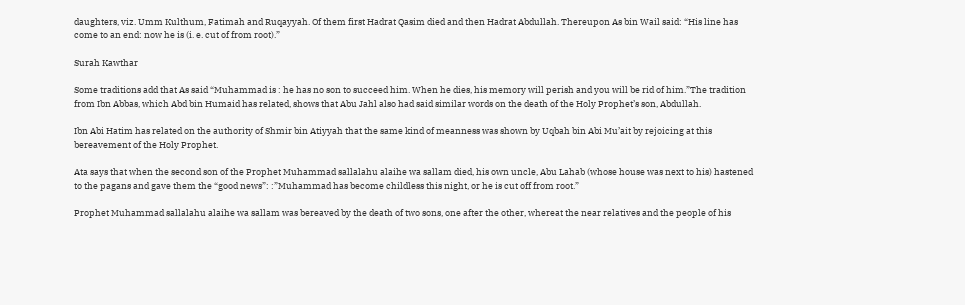daughters, viz. Umm Kulthum, Fatimah and Ruqayyah. Of them first Hadrat Qasim died and then Hadrat Abdullah. Thereupon As bin Wail said: “His line has come to an end: now he is (i. e. cut of from root).”

Surah Kawthar

Some traditions add that As said “Muhammad is : he has no son to succeed him. When he dies, his memory will perish and you will be rid of him.”The tradition from Ibn Abbas, which Abd bin Humaid has related, shows that Abu Jahl also had said similar words on the death of the Holy Prophet’s son, Abdullah.

Ibn Abi Hatim has related on the authority of Shmir bin Atiyyah that the same kind of meanness was shown by Uqbah bin Abi Mu’ait by rejoicing at this bereavement of the Holy Prophet.

Ata says that when the second son of the Prophet Muhammad sallalahu alaihe wa sallam died, his own uncle, Abu Lahab (whose house was next to his) hastened to the pagans and gave them the “good news”: :”Muhammad has become childless this night, or he is cut off from root.”

Prophet Muhammad sallalahu alaihe wa sallam was bereaved by the death of two sons, one after the other, whereat the near relatives and the people of his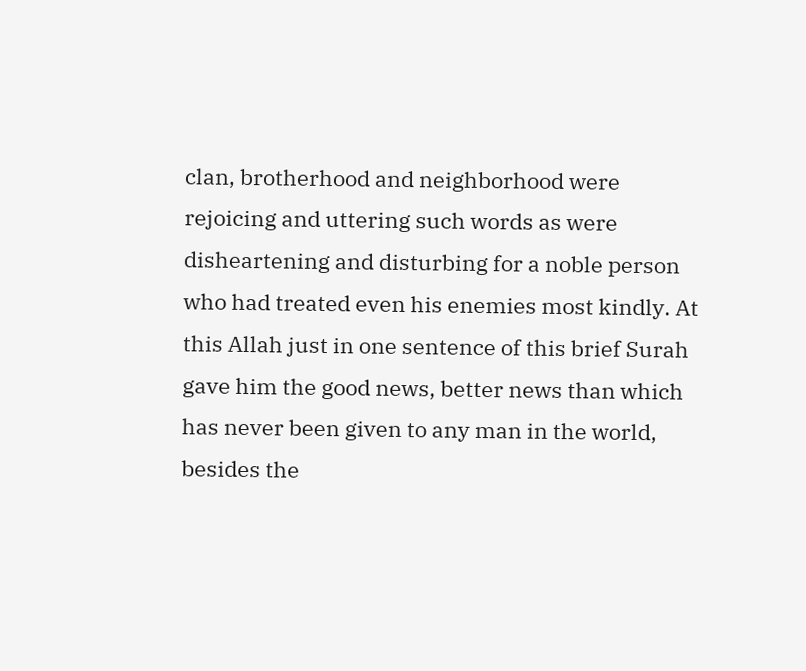clan, brotherhood and neighborhood were rejoicing and uttering such words as were disheartening and disturbing for a noble person who had treated even his enemies most kindly. At this Allah just in one sentence of this brief Surah gave him the good news, better news than which has never been given to any man in the world, besides the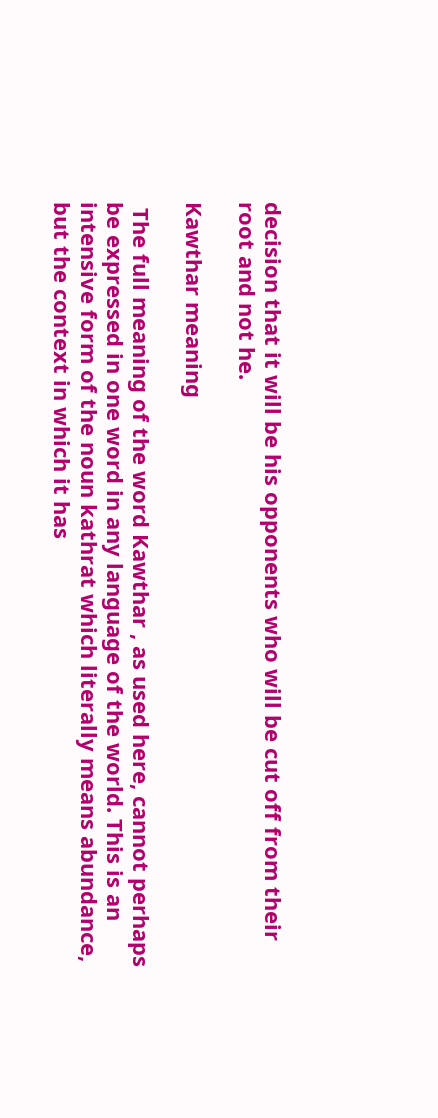decision that it will be his opponents who will be cut off from their root and not he.

Kawthar meaning

 The full meaning of the word Kawthar , as used here, cannot perhaps be expressed in one word in any language of the world. This is an intensive form of the noun kathrat which literally means abundance, but the context in which it has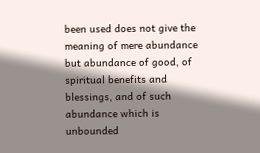been used does not give the meaning of mere abundance but abundance of good, of spiritual benefits and blessings, and of such abundance which is unbounded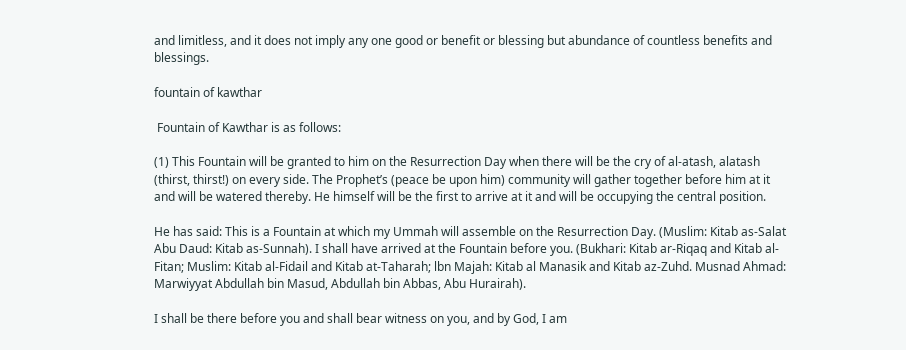and limitless, and it does not imply any one good or benefit or blessing but abundance of countless benefits and blessings.

fountain of kawthar

 Fountain of Kawthar is as follows:

(1) This Fountain will be granted to him on the Resurrection Day when there will be the cry of al-atash, alatash (thirst, thirst!) on every side. The Prophet’s (peace be upon him) community will gather together before him at it and will be watered thereby. He himself will be the first to arrive at it and will be occupying the central position.

He has said: This is a Fountain at which my Ummah will assemble on the Resurrection Day. (Muslim: Kitab as-Salat Abu Daud: Kitab as-Sunnah). I shall have arrived at the Fountain before you. (Bukhari: Kitab ar-Riqaq and Kitab al- Fitan; Muslim: Kitab al-Fidail and Kitab at-Taharah; lbn Majah: Kitab al Manasik and Kitab az-Zuhd. Musnad Ahmad: Marwiyyat Abdullah bin Masud, Abdullah bin Abbas, Abu Hurairah).

I shall be there before you and shall bear witness on you, and by God, I am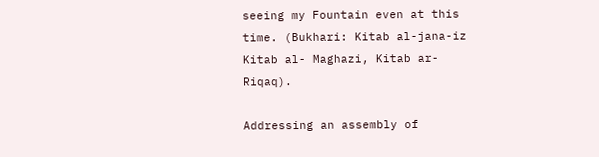seeing my Fountain even at this time. (Bukhari: Kitab al-jana-iz Kitab al- Maghazi, Kitab ar-Riqaq).

Addressing an assembly of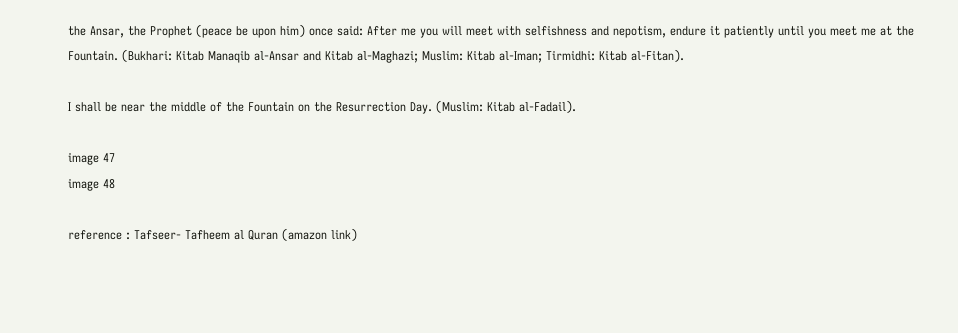the Ansar, the Prophet (peace be upon him) once said: After me you will meet with selfishness and nepotism, endure it patiently until you meet me at the Fountain. (Bukhari: Kitab Manaqib al-Ansar and Kitab al-Maghazi; Muslim: Kitab al-Iman; Tirmidhi: Kitab al-Fitan).

I shall be near the middle of the Fountain on the Resurrection Day. (Muslim: Kitab al-Fadail).

image 47
image 48

reference : Tafseer- Tafheem al Quran (amazon link)